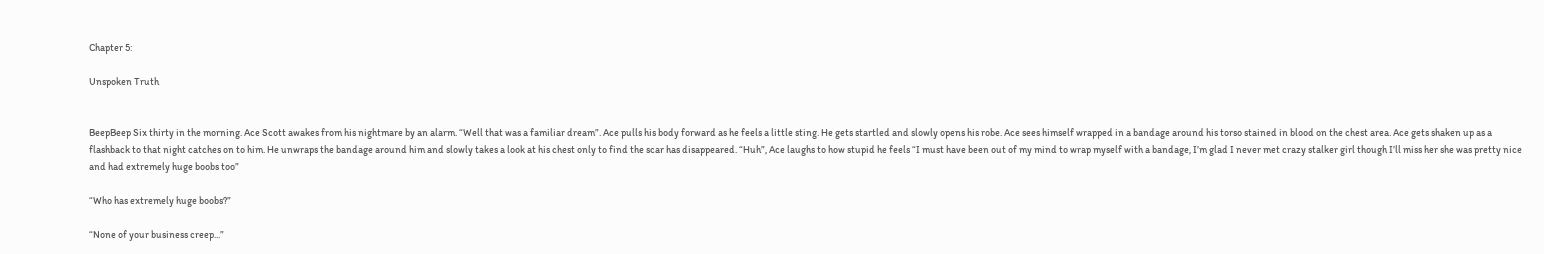Chapter 5:

Unspoken Truth


BeepBeep Six thirty in the morning. Ace Scott awakes from his nightmare by an alarm. “Well that was a familiar dream”. Ace pulls his body forward as he feels a little sting. He gets startled and slowly opens his robe. Ace sees himself wrapped in a bandage around his torso stained in blood on the chest area. Ace gets shaken up as a flashback to that night catches on to him. He unwraps the bandage around him and slowly takes a look at his chest only to find the scar has disappeared. “Huh”, Ace laughs to how stupid he feels “I must have been out of my mind to wrap myself with a bandage, I’m glad I never met crazy stalker girl though I’ll miss her she was pretty nice and had extremely huge boobs too”

“Who has extremely huge boobs?”

“None of your business creep...”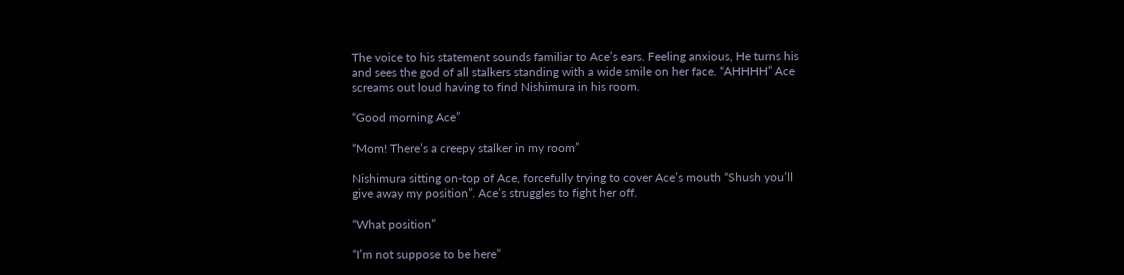The voice to his statement sounds familiar to Ace’s ears. Feeling anxious, He turns his and sees the god of all stalkers standing with a wide smile on her face. “AHHHH” Ace screams out loud having to find Nishimura in his room.

“Good morning Ace”

“Mom! There’s a creepy stalker in my room”

Nishimura sitting on-top of Ace, forcefully trying to cover Ace’s mouth “Shush you’ll give away my position”. Ace’s struggles to fight her off.

“What position”

“I’m not suppose to be here”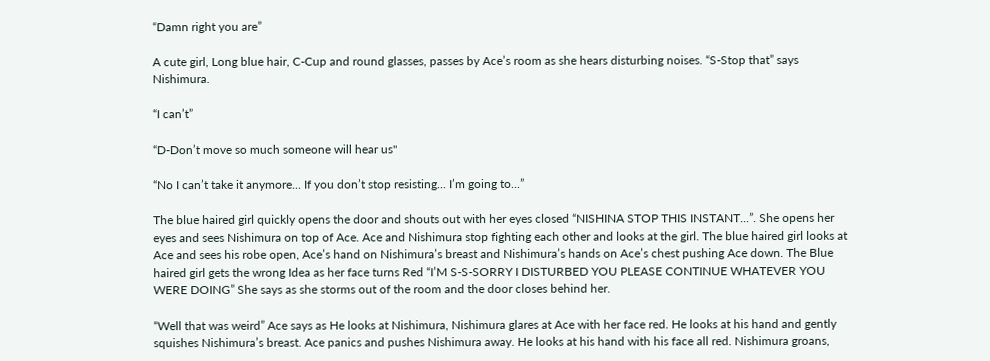“Damn right you are”

A cute girl, Long blue hair, C-Cup and round glasses, passes by Ace’s room as she hears disturbing noises. “S-Stop that” says Nishimura.

“I can’t”

“D-Don’t move so much someone will hear us"

“No I can’t take it anymore... If you don’t stop resisting... I’m going to...”

The blue haired girl quickly opens the door and shouts out with her eyes closed “NISHINA STOP THIS INSTANT...”. She opens her eyes and sees Nishimura on top of Ace. Ace and Nishimura stop fighting each other and looks at the girl. The blue haired girl looks at Ace and sees his robe open, Ace’s hand on Nishimura’s breast and Nishimura’s hands on Ace’s chest pushing Ace down. The Blue haired girl gets the wrong Idea as her face turns Red “I’M S-S-SORRY I DISTURBED YOU PLEASE CONTINUE WHATEVER YOU WERE DOING” She says as she storms out of the room and the door closes behind her.

“Well that was weird” Ace says as He looks at Nishimura, Nishimura glares at Ace with her face red. He looks at his hand and gently squishes Nishimura’s breast. Ace panics and pushes Nishimura away. He looks at his hand with his face all red. Nishimura groans,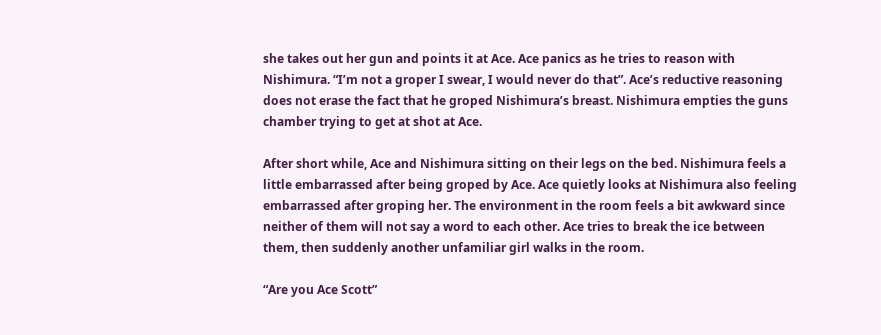she takes out her gun and points it at Ace. Ace panics as he tries to reason with Nishimura. “I’m not a groper I swear, I would never do that”. Ace’s reductive reasoning does not erase the fact that he groped Nishimura’s breast. Nishimura empties the guns chamber trying to get at shot at Ace.

After short while, Ace and Nishimura sitting on their legs on the bed. Nishimura feels a little embarrassed after being groped by Ace. Ace quietly looks at Nishimura also feeling embarrassed after groping her. The environment in the room feels a bit awkward since neither of them will not say a word to each other. Ace tries to break the ice between them, then suddenly another unfamiliar girl walks in the room.

“Are you Ace Scott”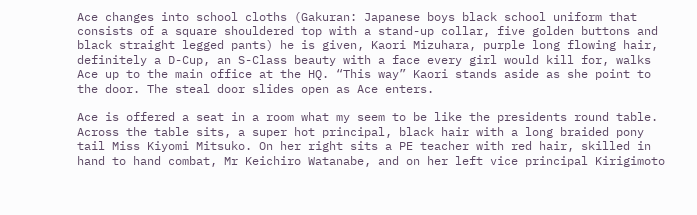Ace changes into school cloths (Gakuran: Japanese boys black school uniform that consists of a square shouldered top with a stand-up collar, five golden buttons and black straight legged pants) he is given, Kaori Mizuhara, purple long flowing hair, definitely a D-Cup, an S-Class beauty with a face every girl would kill for, walks Ace up to the main office at the HQ. “This way” Kaori stands aside as she point to the door. The steal door slides open as Ace enters.

Ace is offered a seat in a room what my seem to be like the presidents round table. Across the table sits, a super hot principal, black hair with a long braided pony tail Miss Kiyomi Mitsuko. On her right sits a PE teacher with red hair, skilled in hand to hand combat, Mr Keichiro Watanabe, and on her left vice principal Kirigimoto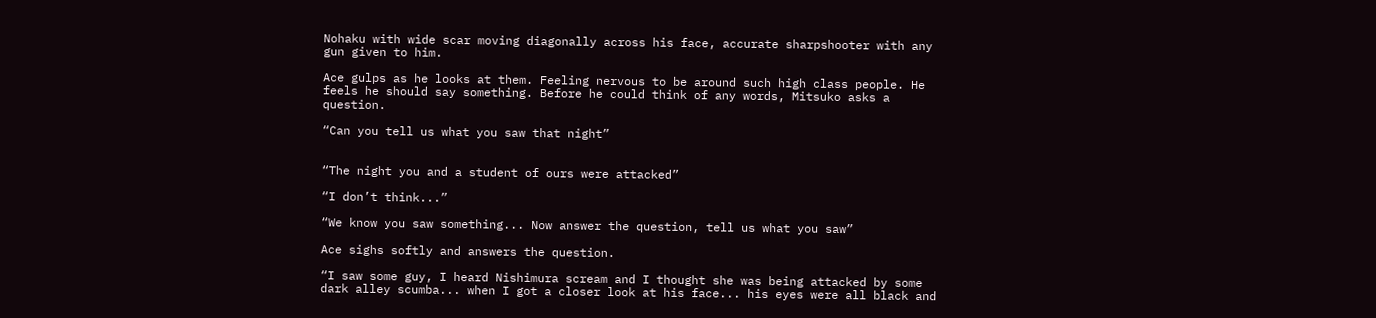Nohaku with wide scar moving diagonally across his face, accurate sharpshooter with any gun given to him.

Ace gulps as he looks at them. Feeling nervous to be around such high class people. He feels he should say something. Before he could think of any words, Mitsuko asks a question.

“Can you tell us what you saw that night”


“The night you and a student of ours were attacked”

“I don’t think...”

“We know you saw something... Now answer the question, tell us what you saw”

Ace sighs softly and answers the question.

“I saw some guy, I heard Nishimura scream and I thought she was being attacked by some dark alley scumba... when I got a closer look at his face... his eyes were all black and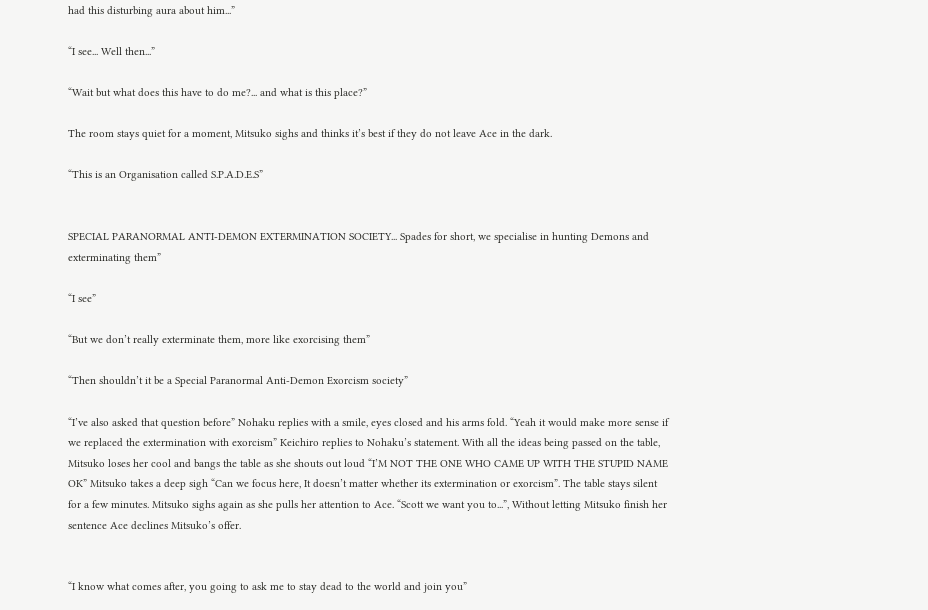had this disturbing aura about him...”

“I see... Well then...”

“Wait but what does this have to do me?... and what is this place?”

The room stays quiet for a moment, Mitsuko sighs and thinks it’s best if they do not leave Ace in the dark.

“This is an Organisation called S.P.A.D.E.S”


SPECIAL PARANORMAL ANTI-DEMON EXTERMINATION SOCIETY... Spades for short, we specialise in hunting Demons and exterminating them”

“I see”

“But we don’t really exterminate them, more like exorcising them”

“Then shouldn’t it be a Special Paranormal Anti-Demon Exorcism society”

“I’ve also asked that question before” Nohaku replies with a smile, eyes closed and his arms fold. “Yeah it would make more sense if we replaced the extermination with exorcism” Keichiro replies to Nohaku’s statement. With all the ideas being passed on the table, Mitsuko loses her cool and bangs the table as she shouts out loud “I’M NOT THE ONE WHO CAME UP WITH THE STUPID NAME OK” Mitsuko takes a deep sigh “Can we focus here, It doesn’t matter whether its extermination or exorcism”. The table stays silent for a few minutes. Mitsuko sighs again as she pulls her attention to Ace. “Scott we want you to...”, Without letting Mitsuko finish her sentence Ace declines Mitsuko’s offer.


“I know what comes after, you going to ask me to stay dead to the world and join you”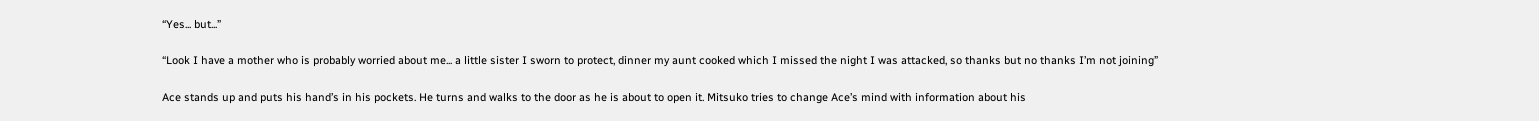“Yes... but...”

“Look I have a mother who is probably worried about me... a little sister I sworn to protect, dinner my aunt cooked which I missed the night I was attacked, so thanks but no thanks I’m not joining”

Ace stands up and puts his hand’s in his pockets. He turns and walks to the door as he is about to open it. Mitsuko tries to change Ace’s mind with information about his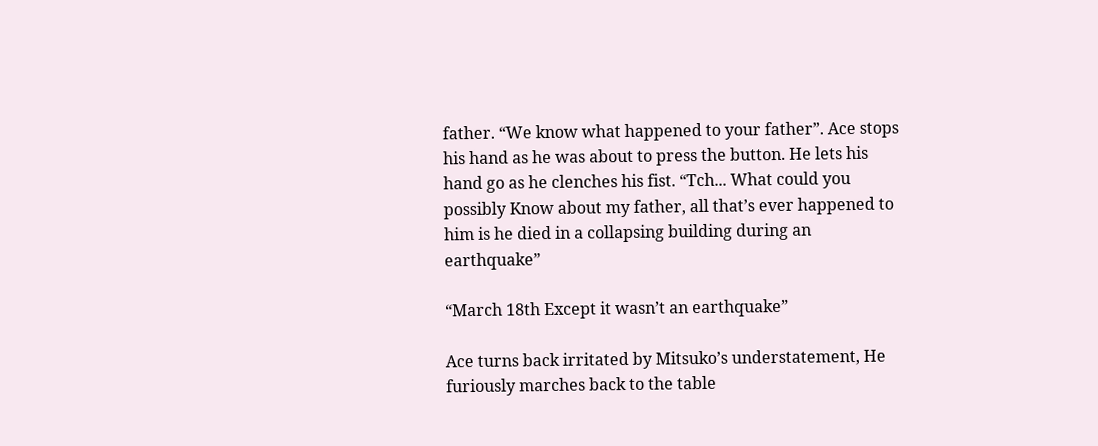father. “We know what happened to your father”. Ace stops his hand as he was about to press the button. He lets his hand go as he clenches his fist. “Tch... What could you possibly Know about my father, all that’s ever happened to him is he died in a collapsing building during an earthquake”

“March 18th Except it wasn’t an earthquake”

Ace turns back irritated by Mitsuko’s understatement, He furiously marches back to the table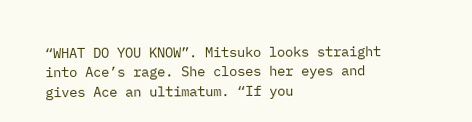“WHAT DO YOU KNOW”. Mitsuko looks straight into Ace’s rage. She closes her eyes and gives Ace an ultimatum. “If you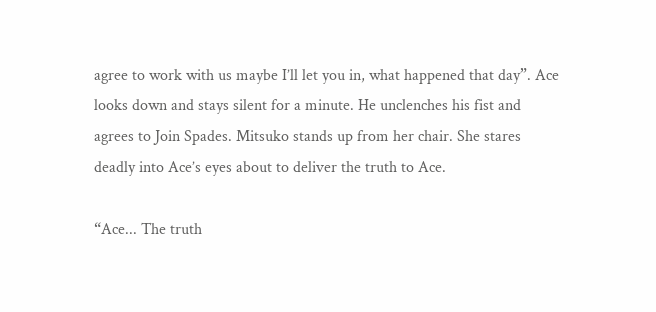agree to work with us maybe I’ll let you in, what happened that day”. Ace looks down and stays silent for a minute. He unclenches his fist and agrees to Join Spades. Mitsuko stands up from her chair. She stares deadly into Ace’s eyes about to deliver the truth to Ace.

“Ace... The truth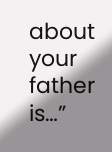about your father is…”